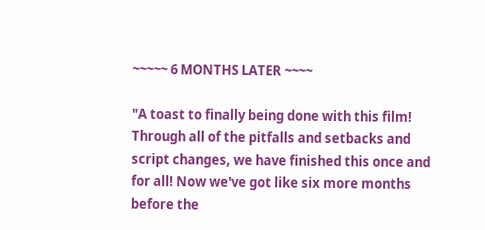~~~~~ 6 MONTHS LATER ~~~~

"A toast to finally being done with this film! Through all of the pitfalls and setbacks and script changes, we have finished this once and for all! Now we've got like six more months before the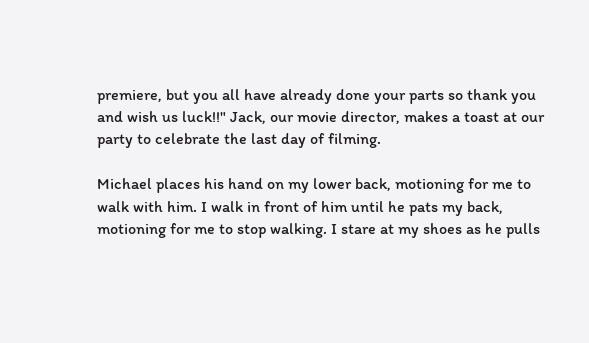premiere, but you all have already done your parts so thank you and wish us luck!!" Jack, our movie director, makes a toast at our party to celebrate the last day of filming.

Michael places his hand on my lower back, motioning for me to walk with him. I walk in front of him until he pats my back, motioning for me to stop walking. I stare at my shoes as he pulls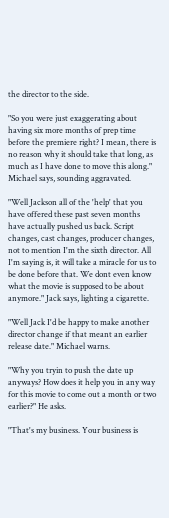the director to the side.

"So you were just exaggerating about having six more months of prep time before the premiere right? I mean, there is no reason why it should take that long, as much as I have done to move this along." Michael says, sounding aggravated.

"Well Jackson all of the 'help' that you have offered these past seven months have actually pushed us back. Script changes, cast changes, producer changes, not to mention I'm the sixth director. All I'm saying is, it will take a miracle for us to be done before that. We dont even know what the movie is supposed to be about anymore." Jack says, lighting a cigarette.

"Well Jack I'd be happy to make another director change if that meant an earlier release date." Michael warns.

"Why you tryin to push the date up anyways? How does it help you in any way for this movie to come out a month or two earlier?" He asks.

"That's my business. Your business is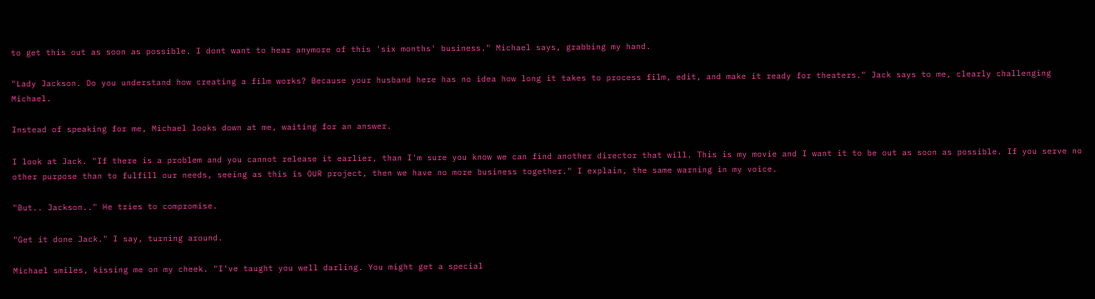to get this out as soon as possible. I dont want to hear anymore of this 'six months' business." Michael says, grabbing my hand.

"Lady Jackson. Do you understand how creating a film works? Because your husband here has no idea how long it takes to process film, edit, and make it ready for theaters." Jack says to me, clearly challenging Michael.

Instead of speaking for me, Michael looks down at me, waiting for an answer.

I look at Jack. "If there is a problem and you cannot release it earlier, than I'm sure you know we can find another director that will. This is my movie and I want it to be out as soon as possible. If you serve no other purpose than to fulfill our needs, seeing as this is OUR project, then we have no more business together." I explain, the same warning in my voice.

"But.. Jackson.." He tries to compromise.

"Get it done Jack." I say, turning around.

Michael smiles, kissing me on my cheek. "I've taught you well darling. You might get a special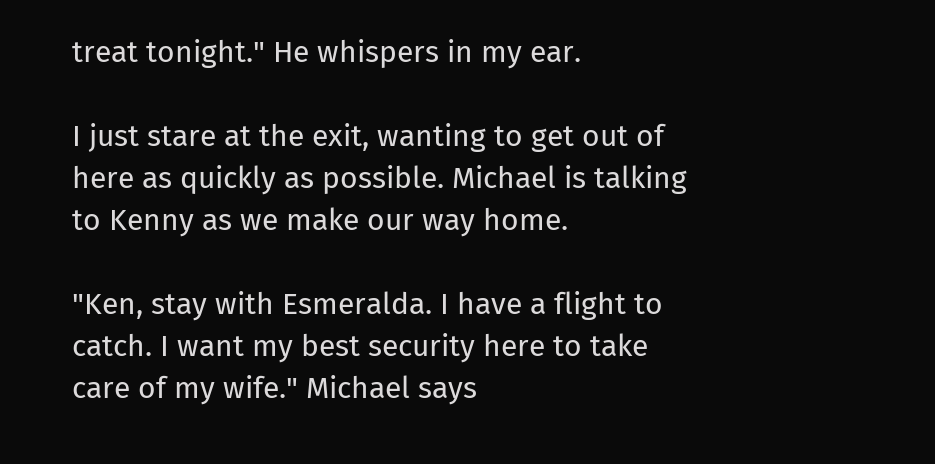treat tonight." He whispers in my ear.

I just stare at the exit, wanting to get out of here as quickly as possible. Michael is talking to Kenny as we make our way home.

"Ken, stay with Esmeralda. I have a flight to catch. I want my best security here to take care of my wife." Michael says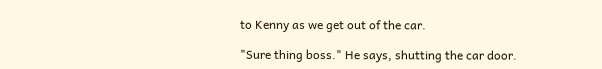to Kenny as we get out of the car.

"Sure thing boss." He says, shutting the car door.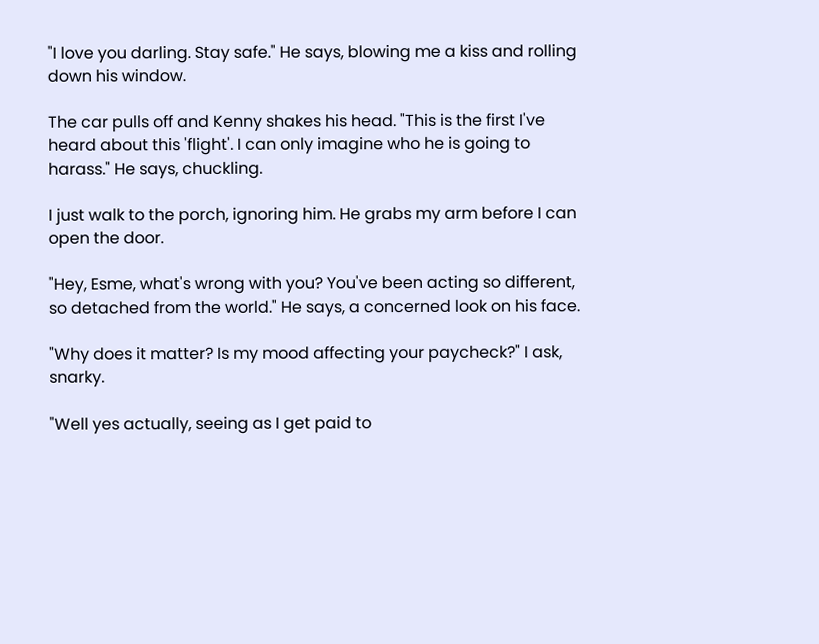"I love you darling. Stay safe." He says, blowing me a kiss and rolling down his window.

The car pulls off and Kenny shakes his head. "This is the first I've heard about this 'flight'. I can only imagine who he is going to harass." He says, chuckling.

I just walk to the porch, ignoring him. He grabs my arm before I can open the door.

"Hey, Esme, what's wrong with you? You've been acting so different, so detached from the world." He says, a concerned look on his face.

"Why does it matter? Is my mood affecting your paycheck?" I ask, snarky.

"Well yes actually, seeing as I get paid to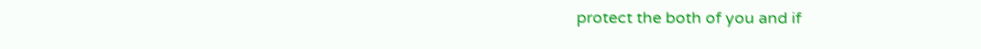protect the both of you and if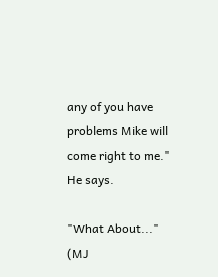any of you have problems Mike will come right to me." He says.

"What About..." (MJ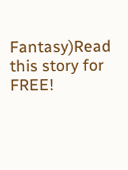Fantasy)Read this story for FREE!